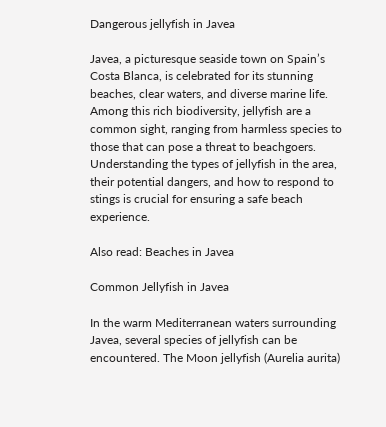Dangerous jellyfish in Javea

Javea, a picturesque seaside town on Spain’s Costa Blanca, is celebrated for its stunning beaches, clear waters, and diverse marine life. Among this rich biodiversity, jellyfish are a common sight, ranging from harmless species to those that can pose a threat to beachgoers. Understanding the types of jellyfish in the area, their potential dangers, and how to respond to stings is crucial for ensuring a safe beach experience.

Also read: Beaches in Javea

Common Jellyfish in Javea

In the warm Mediterranean waters surrounding Javea, several species of jellyfish can be encountered. The Moon jellyfish (Aurelia aurita)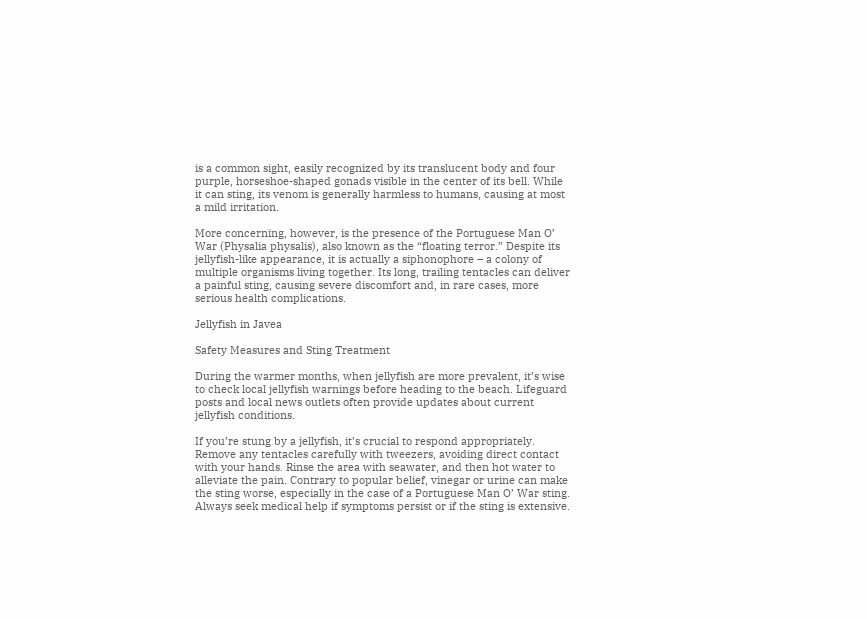is a common sight, easily recognized by its translucent body and four purple, horseshoe-shaped gonads visible in the center of its bell. While it can sting, its venom is generally harmless to humans, causing at most a mild irritation.

More concerning, however, is the presence of the Portuguese Man O’ War (Physalia physalis), also known as the “floating terror.” Despite its jellyfish-like appearance, it is actually a siphonophore – a colony of multiple organisms living together. Its long, trailing tentacles can deliver a painful sting, causing severe discomfort and, in rare cases, more serious health complications.

Jellyfish in Javea

Safety Measures and Sting Treatment

During the warmer months, when jellyfish are more prevalent, it’s wise to check local jellyfish warnings before heading to the beach. Lifeguard posts and local news outlets often provide updates about current jellyfish conditions.

If you’re stung by a jellyfish, it’s crucial to respond appropriately. Remove any tentacles carefully with tweezers, avoiding direct contact with your hands. Rinse the area with seawater, and then hot water to alleviate the pain. Contrary to popular belief, vinegar or urine can make the sting worse, especially in the case of a Portuguese Man O’ War sting. Always seek medical help if symptoms persist or if the sting is extensive.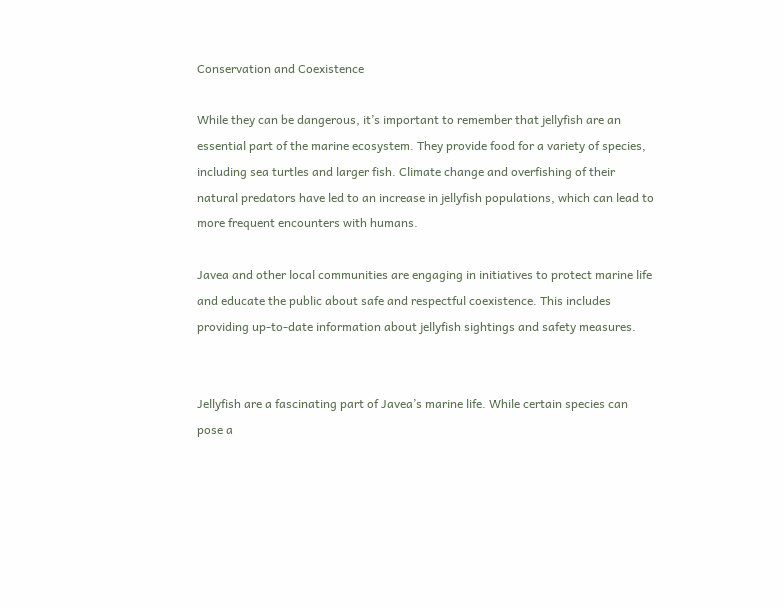Conservation and Coexistence

While they can be dangerous, it’s important to remember that jellyfish are an essential part of the marine ecosystem. They provide food for a variety of species, including sea turtles and larger fish. Climate change and overfishing of their natural predators have led to an increase in jellyfish populations, which can lead to more frequent encounters with humans.

Javea and other local communities are engaging in initiatives to protect marine life and educate the public about safe and respectful coexistence. This includes providing up-to-date information about jellyfish sightings and safety measures.


Jellyfish are a fascinating part of Javea’s marine life. While certain species can pose a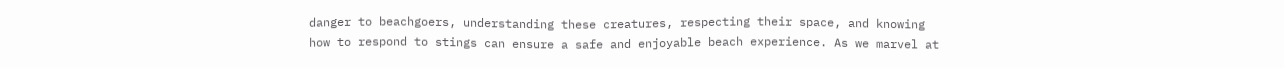danger to beachgoers, understanding these creatures, respecting their space, and knowing how to respond to stings can ensure a safe and enjoyable beach experience. As we marvel at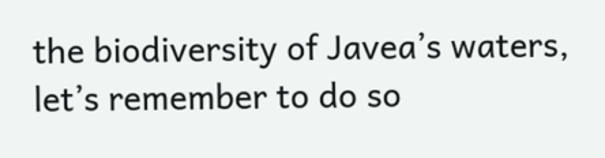the biodiversity of Javea’s waters, let’s remember to do so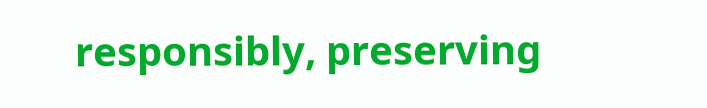responsibly, preserving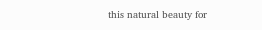this natural beauty for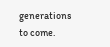generations to come.